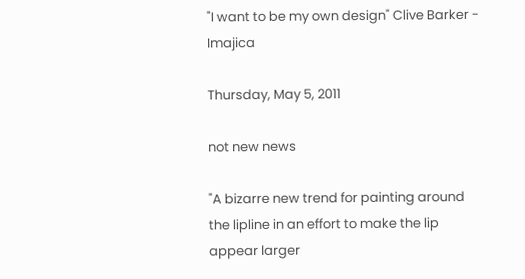"I want to be my own design" Clive Barker - Imajica

Thursday, May 5, 2011

not new news

"A bizarre new trend for painting around the lipline in an effort to make the lip appear larger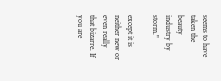seems to have taken the beauty industry by storm."

except it is neither new or even really that bizarre. If you are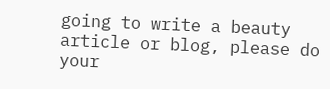going to write a beauty article or blog, please do your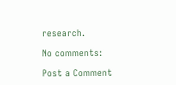research.

No comments:

Post a Comment